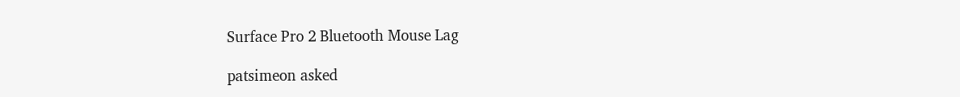Surface Pro 2 Bluetooth Mouse Lag

patsimeon asked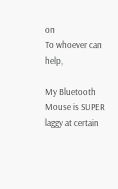on
To whoever can help,

My Bluetooth Mouse is SUPER laggy at certain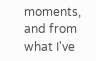moments, and from what I've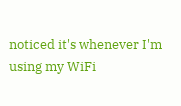noticed it's whenever I'm using my WiFi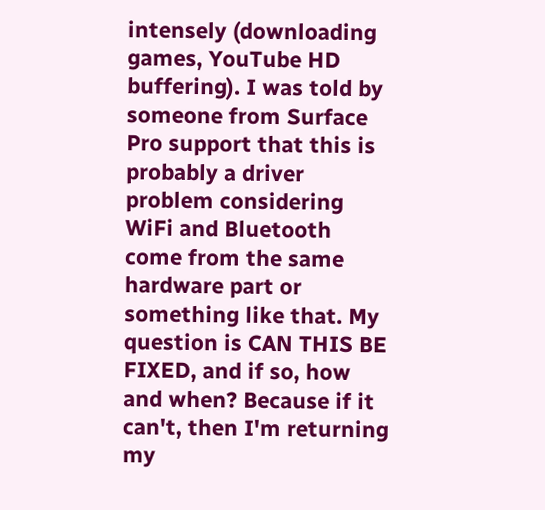intensely (downloading games, YouTube HD buffering). I was told by someone from Surface Pro support that this is probably a driver problem considering WiFi and Bluetooth come from the same hardware part or something like that. My question is CAN THIS BE FIXED, and if so, how and when? Because if it can't, then I'm returning my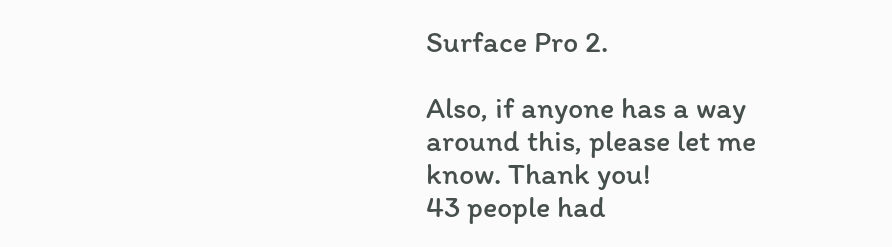Surface Pro 2.

Also, if anyone has a way around this, please let me know. Thank you!
43 people had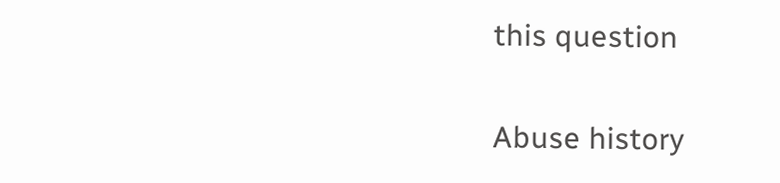this question

Abuse history